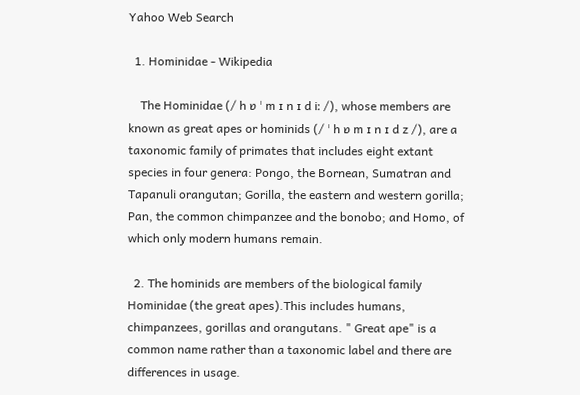Yahoo Web Search

  1. Hominidae - Wikipedia

    The Hominidae (/ h ɒ ˈ m ɪ n ɪ d iː /), whose members are known as great apes or hominids (/ ˈ h ɒ m ɪ n ɪ d z /), are a taxonomic family of primates that includes eight extant species in four genera: Pongo, the Bornean, Sumatran and Tapanuli orangutan; Gorilla, the eastern and western gorilla; Pan, the common chimpanzee and the bonobo; and Homo, of which only modern humans remain.

  2. The hominids are members of the biological family Hominidae (the great apes).This includes humans, chimpanzees, gorillas and orangutans. " Great ape" is a common name rather than a taxonomic label and there are differences in usage.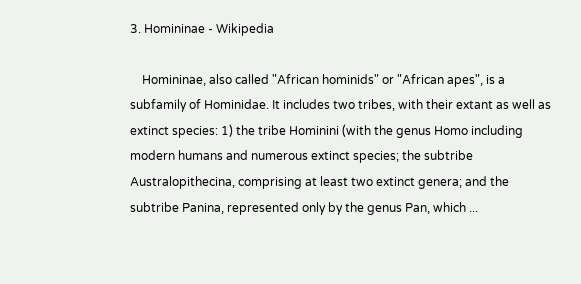3. Homininae - Wikipedia

    Homininae, also called "African hominids" or "African apes", is a subfamily of Hominidae. It includes two tribes, with their extant as well as extinct species: 1) the tribe Hominini (with the genus Homo including modern humans and numerous extinct species; the subtribe Australopithecina, comprising at least two extinct genera; and the subtribe Panina, represented only by the genus Pan, which ...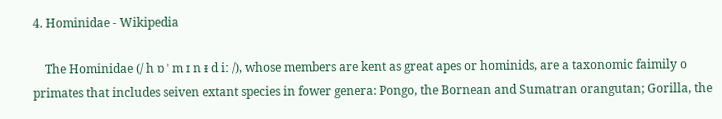4. Hominidae - Wikipedia

    The Hominidae (/ h ɒ ˈ m ɪ n ᵻ d iː /), whose members are kent as great apes or hominids, are a taxonomic faimily o primates that includes seiven extant species in fower genera: Pongo, the Bornean and Sumatran orangutan; Gorilla, the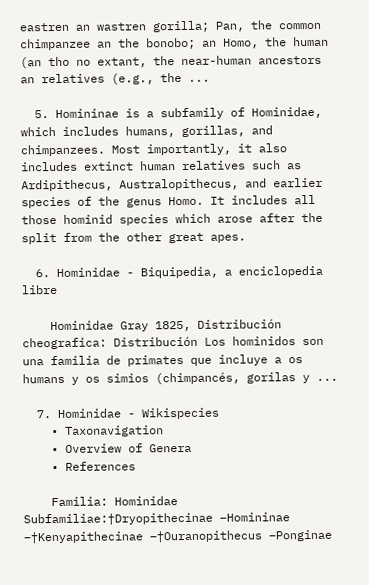eastren an wastren gorilla; Pan, the common chimpanzee an the bonobo; an Homo, the human (an tho no extant, the near-human ancestors an relatives (e.g., the ...

  5. Homininae is a subfamily of Hominidae, which includes humans, gorillas, and chimpanzees. Most importantly, it also includes extinct human relatives such as Ardipithecus, Australopithecus, and earlier species of the genus Homo. It includes all those hominid species which arose after the split from the other great apes.

  6. Hominidae - Biquipedia, a enciclopedia libre

    Hominidae Gray 1825, Distribución cheografica: Distribución Los hominidos son una familia de primates que incluye a os humans y os simios (chimpancés, gorilas y ...

  7. Hominidae - Wikispecies
    • Taxonavigation
    • Overview of Genera
    • References

    Familia: Hominidae Subfamiliae:†Dryopithecinae –Homininae –†Kenyapithecinae –†Ouranopithecus –Ponginae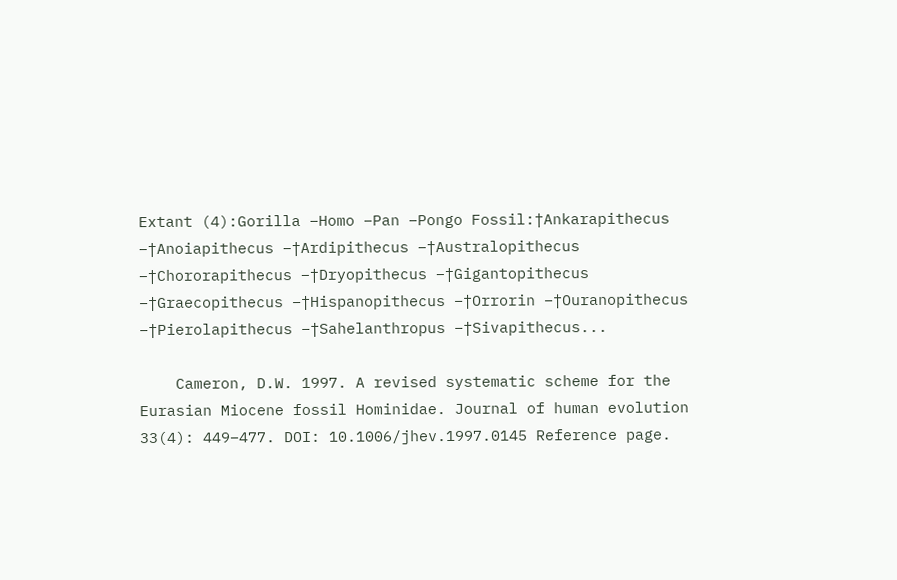Extant (4):Gorilla –Homo –Pan –Pongo Fossil:†Ankarapithecus –†Anoiapithecus –†Ardipithecus –†Australopithecus –†Chororapithecus –†Dryopithecus –†Gigantopithecus –†Graecopithecus –†Hispanopithecus –†Orrorin –†Ouranopithecus –†Pierolapithecus –†Sahelanthropus –†Sivapithecus...

    Cameron, D.W. 1997. A revised systematic scheme for the Eurasian Miocene fossil Hominidae. Journal of human evolution 33(4): 449–477. DOI: 10.1006/jhev.1997.0145 Reference page.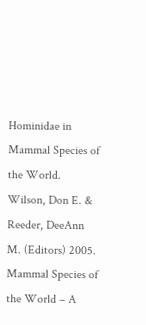Hominidae in Mammal Species of the World. Wilson, Don E. & Reeder, DeeAnn M. (Editors) 2005. Mammal Species of the World – A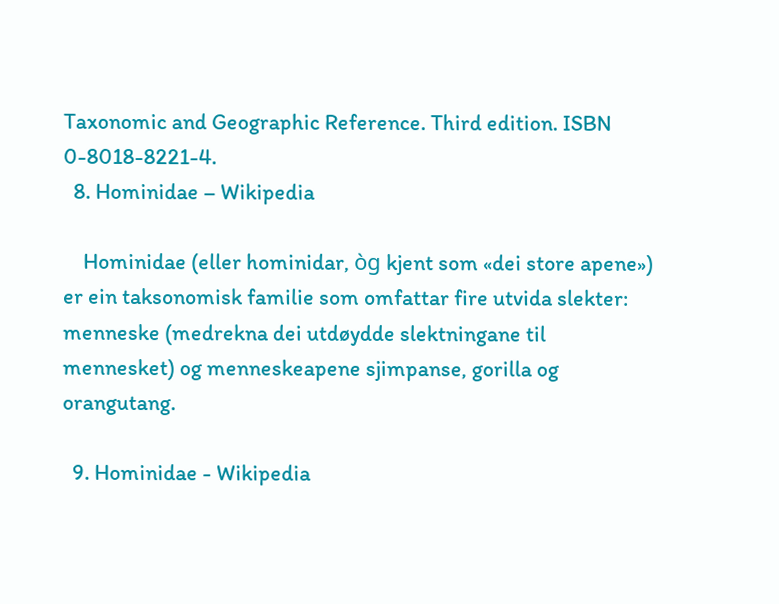Taxonomic and Geographic Reference. Third edition. ISBN 0-8018-8221-4.
  8. Hominidae – Wikipedia

    Hominidae (eller hominidar, òg kjent som «dei store apene») er ein taksonomisk familie som omfattar fire utvida slekter: menneske (medrekna dei utdøydde slektningane til mennesket) og menneskeapene sjimpanse, gorilla og orangutang.

  9. Hominidae - Wikipedia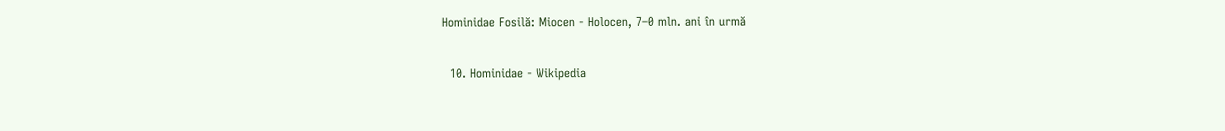Hominidae Fosilă: Miocen - Holocen, 7–0 mln. ani în urmă

  10. Hominidae - Wikipedia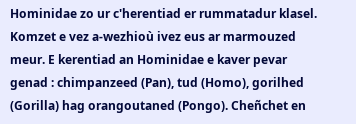Hominidae zo ur c'herentiad er rummatadur klasel. Komzet e vez a-wezhioù ivez eus ar marmouzed meur. E kerentiad an Hominidae e kaver pevar genad : chimpanzeed (Pan), tud (Homo), gorilhed (Gorilla) hag orangoutaned (Pongo). Cheñchet en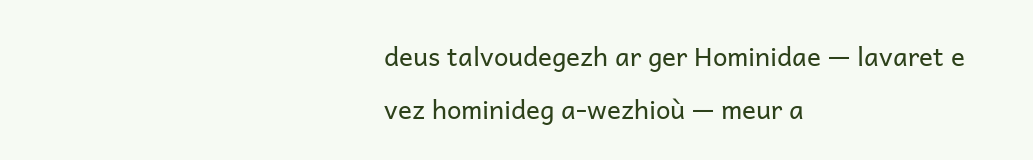deus talvoudegezh ar ger Hominidae — lavaret e vez hominideg a-wezhioù — meur a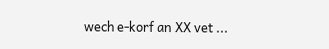wech e-korf an XX vet ...